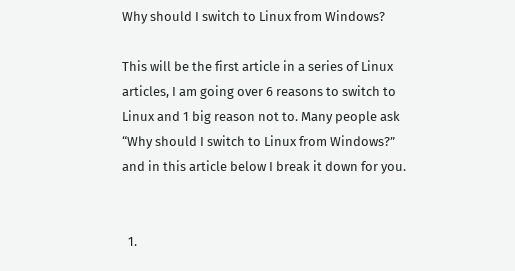Why should I switch to Linux from Windows?

This will be the first article in a series of Linux articles, I am going over 6 reasons to switch to Linux and 1 big reason not to. Many people ask “Why should I switch to Linux from Windows?” and in this article below I break it down for you.


  1.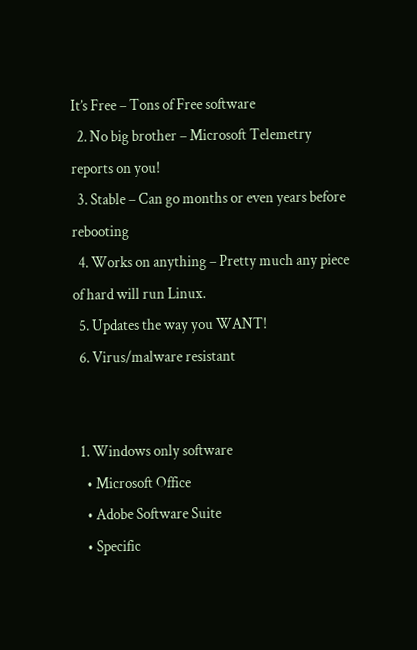It’s Free – Tons of Free software
  2. No big brother – Microsoft Telemetry reports on you!
  3. Stable – Can go months or even years before rebooting
  4. Works on anything – Pretty much any piece of hard will run Linux.
  5. Updates the way you WANT!
  6. Virus/malware resistant


  1. Windows only software
    • Microsoft Office
    • Adobe Software Suite
    • Specific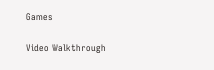Games

Video Walkthrough